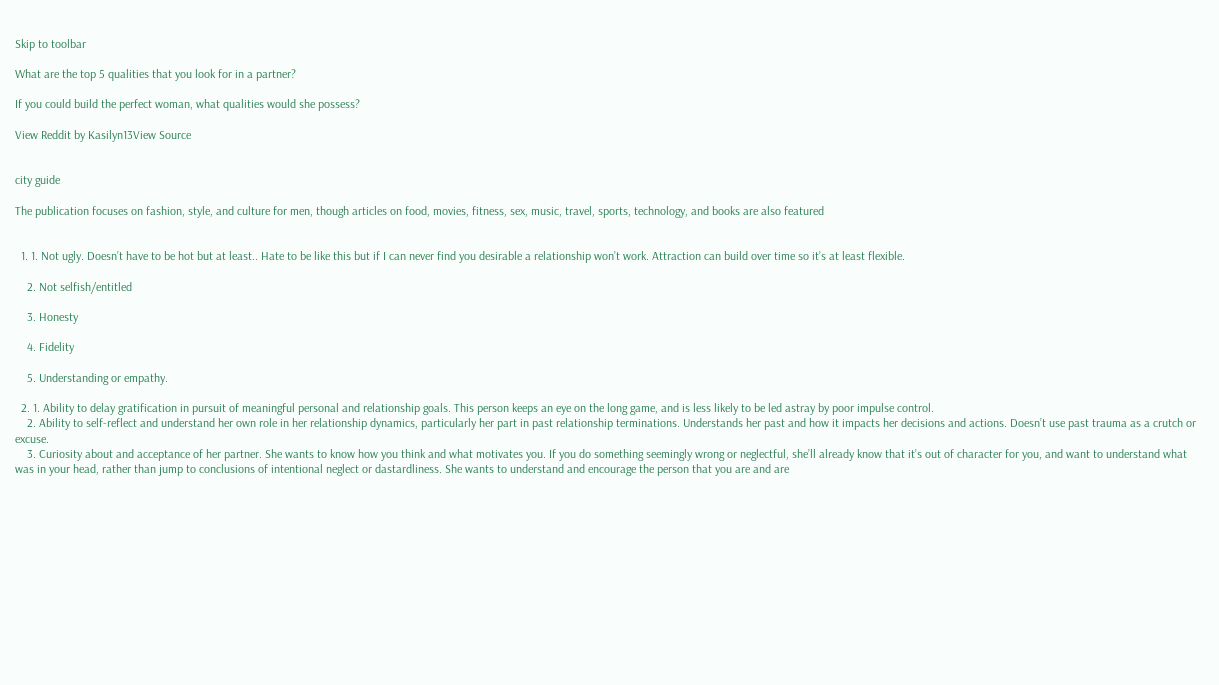Skip to toolbar

What are the top 5 qualities that you look for in a partner?

If you could build the perfect woman, what qualities would she possess?

View Reddit by Kasilyn13View Source


city guide

The publication focuses on fashion, style, and culture for men, though articles on food, movies, fitness, sex, music, travel, sports, technology, and books are also featured


  1. 1. Not ugly. Doesn’t have to be hot but at least.. Hate to be like this but if I can never find you desirable a relationship won’t work. Attraction can build over time so it’s at least flexible.

    2. Not selfish/entitled

    3. Honesty

    4. Fidelity

    5. Understanding or empathy.

  2. 1. Ability to delay gratification in pursuit of meaningful personal and relationship goals. This person keeps an eye on the long game, and is less likely to be led astray by poor impulse control.
    2. Ability to self-reflect and understand her own role in her relationship dynamics, particularly her part in past relationship terminations. Understands her past and how it impacts her decisions and actions. Doesn’t use past trauma as a crutch or excuse.
    3. Curiosity about and acceptance of her partner. She wants to know how you think and what motivates you. If you do something seemingly wrong or neglectful, she’ll already know that it’s out of character for you, and want to understand what was in your head, rather than jump to conclusions of intentional neglect or dastardliness. She wants to understand and encourage the person that you are and are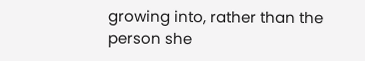growing into, rather than the person she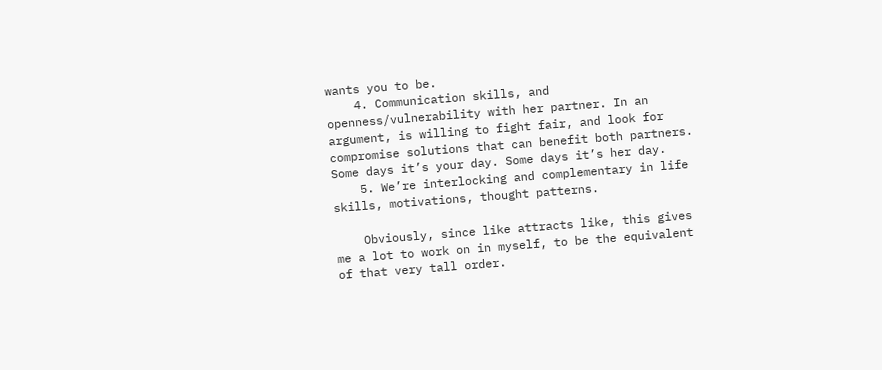wants you to be.
    4. Communication skills, and openness/vulnerability with her partner. In an argument, is willing to fight fair, and look for compromise solutions that can benefit both partners. Some days it’s your day. Some days it’s her day.
    5. We’re interlocking and complementary in life skills, motivations, thought patterns.

    Obviously, since like attracts like, this gives me a lot to work on in myself, to be the equivalent of that very tall order.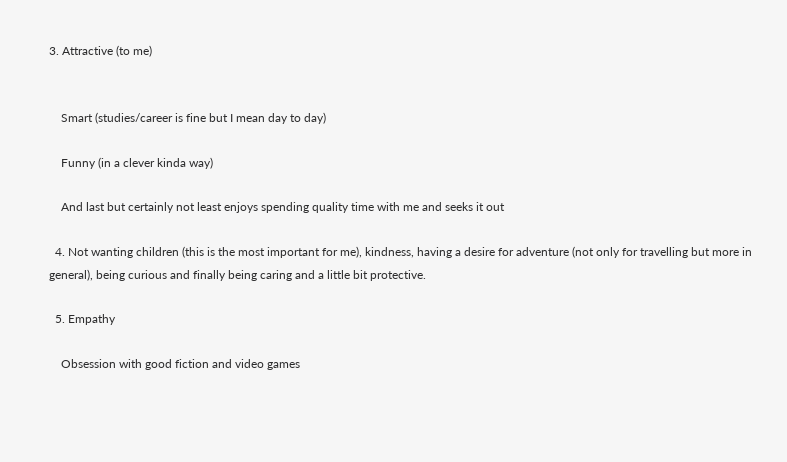3. Attractive (to me)


    Smart (studies/career is fine but I mean day to day)

    Funny (in a clever kinda way)

    And last but certainly not least enjoys spending quality time with me and seeks it out

  4. Not wanting children (this is the most important for me), kindness, having a desire for adventure (not only for travelling but more in general), being curious and finally being caring and a little bit protective.

  5. Empathy

    Obsession with good fiction and video games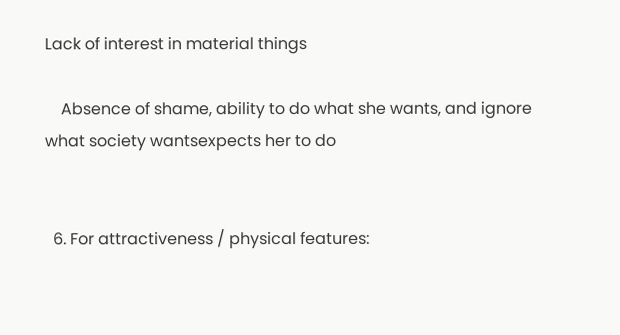Lack of interest in material things

    Absence of shame, ability to do what she wants, and ignore what society wantsexpects her to do


  6. For attractiveness / physical features: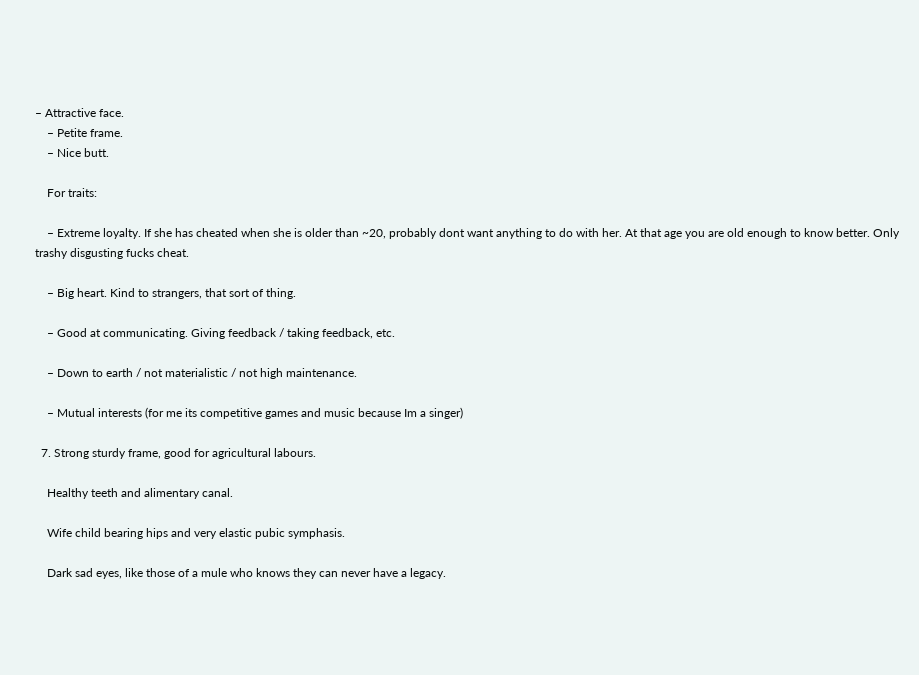– Attractive face.
    – Petite frame.
    – Nice butt.

    For traits:

    – Extreme loyalty. If she has cheated when she is older than ~20, probably dont want anything to do with her. At that age you are old enough to know better. Only trashy disgusting fucks cheat.

    – Big heart. Kind to strangers, that sort of thing.

    – Good at communicating. Giving feedback / taking feedback, etc.

    – Down to earth / not materialistic / not high maintenance.

    – Mutual interests (for me its competitive games and music because Im a singer)

  7. Strong sturdy frame, good for agricultural labours.

    Healthy teeth and alimentary canal.

    Wife child bearing hips and very elastic pubic symphasis.

    Dark sad eyes, like those of a mule who knows they can never have a legacy.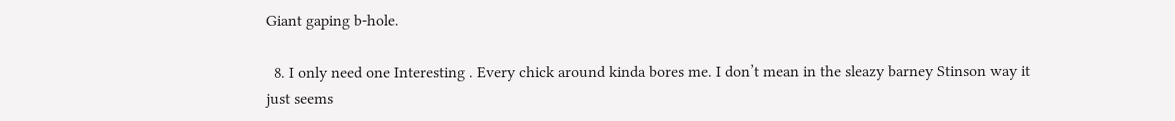Giant gaping b-hole.

  8. I only need one Interesting . Every chick around kinda bores me. I don’t mean in the sleazy barney Stinson way it just seems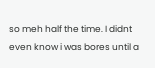so meh half the time. I didnt even know i was bores until a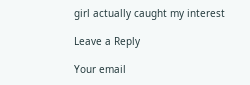girl actually caught my interest

Leave a Reply

Your email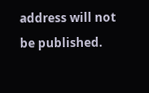address will not be published.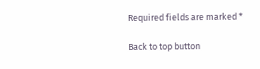Required fields are marked *

Back to top button